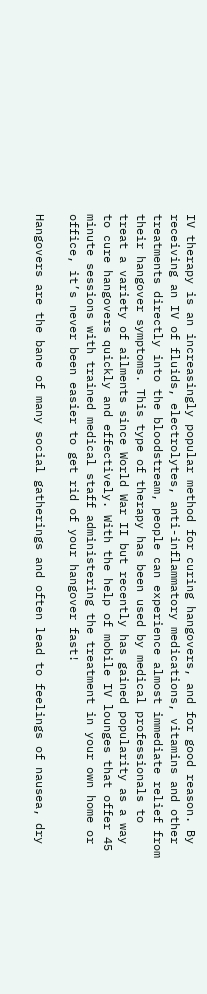IV therapy is an increasingly popular method for curing hangovers, and for good reason. By receiving an IV of fluids, electrolytes, anti-inflammatory medications, vitamins and other treatments directly into the bloodstream, people can experience almost immediate relief from their hangover symptoms. This type of therapy has been used by medical professionals to treat a variety of ailments since World War II but recently has gained popularity as a way to cure hangovers quickly and effectively. With the help of mobile IV lounges that offer 45 minute sessions with trained medical staff administering the treatment in your own home or office, it’s never been easier to get rid of your hangover fast!

Hangovers are the bane of many social gatherings and often lead to feelings of nausea, dry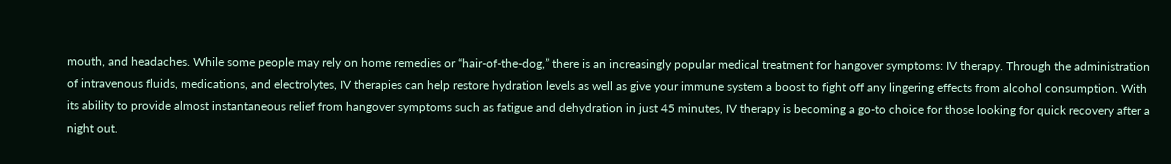mouth, and headaches. While some people may rely on home remedies or “hair-of-the-dog,” there is an increasingly popular medical treatment for hangover symptoms: IV therapy. Through the administration of intravenous fluids, medications, and electrolytes, IV therapies can help restore hydration levels as well as give your immune system a boost to fight off any lingering effects from alcohol consumption. With its ability to provide almost instantaneous relief from hangover symptoms such as fatigue and dehydration in just 45 minutes, IV therapy is becoming a go-to choice for those looking for quick recovery after a night out.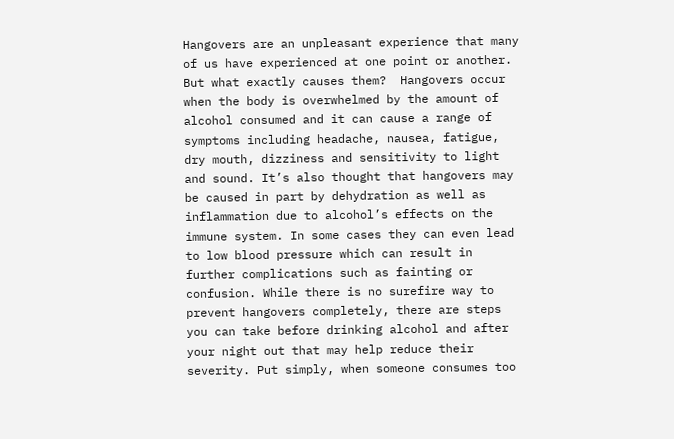Hangovers are an unpleasant experience that many of us have experienced at one point or another. But what exactly causes them?  Hangovers occur when the body is overwhelmed by the amount of alcohol consumed and it can cause a range of symptoms including headache, nausea, fatigue, dry mouth, dizziness and sensitivity to light and sound. It’s also thought that hangovers may be caused in part by dehydration as well as inflammation due to alcohol’s effects on the immune system. In some cases they can even lead to low blood pressure which can result in further complications such as fainting or confusion. While there is no surefire way to prevent hangovers completely, there are steps you can take before drinking alcohol and after your night out that may help reduce their severity. Put simply, when someone consumes too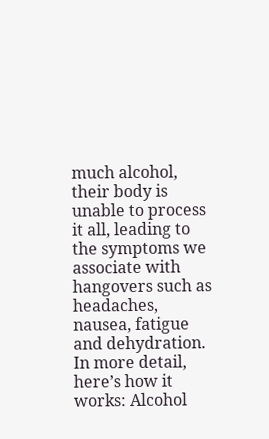much alcohol, their body is unable to process it all, leading to the symptoms we associate with hangovers such as headaches, nausea, fatigue and dehydration. In more detail, here’s how it works: Alcohol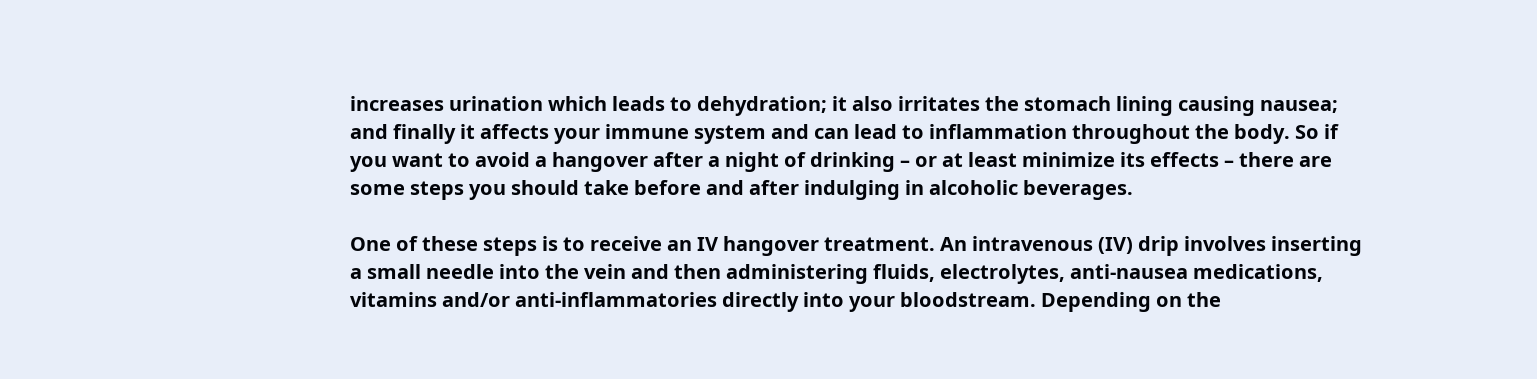increases urination which leads to dehydration; it also irritates the stomach lining causing nausea; and finally it affects your immune system and can lead to inflammation throughout the body. So if you want to avoid a hangover after a night of drinking – or at least minimize its effects – there are some steps you should take before and after indulging in alcoholic beverages.

One of these steps is to receive an IV hangover treatment. An intravenous (IV) drip involves inserting a small needle into the vein and then administering fluids, electrolytes, anti-nausea medications, vitamins and/or anti-inflammatories directly into your bloodstream. Depending on the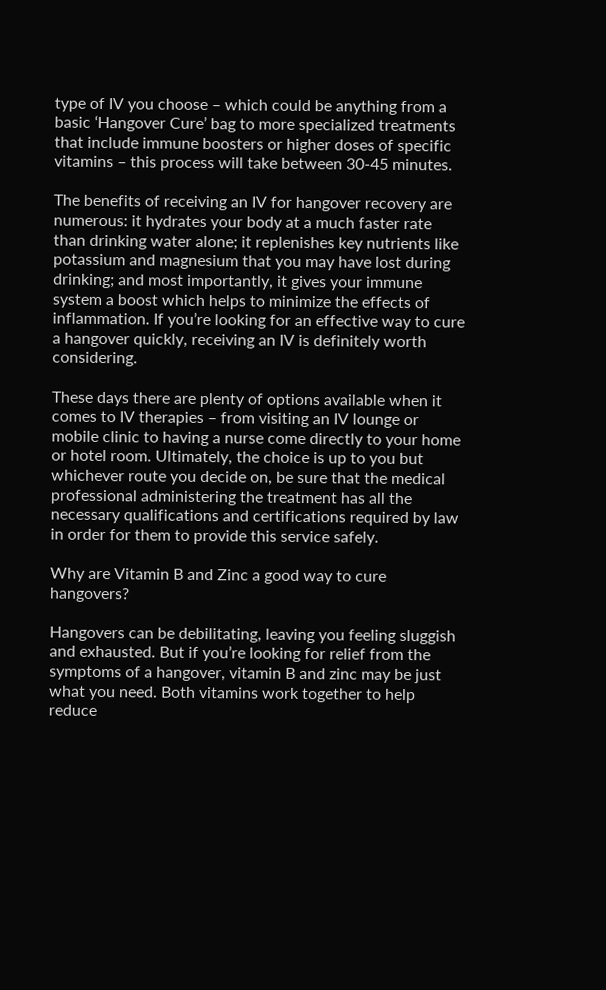type of IV you choose – which could be anything from a basic ‘Hangover Cure’ bag to more specialized treatments that include immune boosters or higher doses of specific vitamins – this process will take between 30-45 minutes.

The benefits of receiving an IV for hangover recovery are numerous: it hydrates your body at a much faster rate than drinking water alone; it replenishes key nutrients like potassium and magnesium that you may have lost during drinking; and most importantly, it gives your immune system a boost which helps to minimize the effects of inflammation. If you’re looking for an effective way to cure a hangover quickly, receiving an IV is definitely worth considering.

These days there are plenty of options available when it comes to IV therapies – from visiting an IV lounge or mobile clinic to having a nurse come directly to your home or hotel room. Ultimately, the choice is up to you but whichever route you decide on, be sure that the medical professional administering the treatment has all the necessary qualifications and certifications required by law in order for them to provide this service safely.

Why are Vitamin B and Zinc a good way to cure hangovers?

Hangovers can be debilitating, leaving you feeling sluggish and exhausted. But if you’re looking for relief from the symptoms of a hangover, vitamin B and zinc may be just what you need. Both vitamins work together to help reduce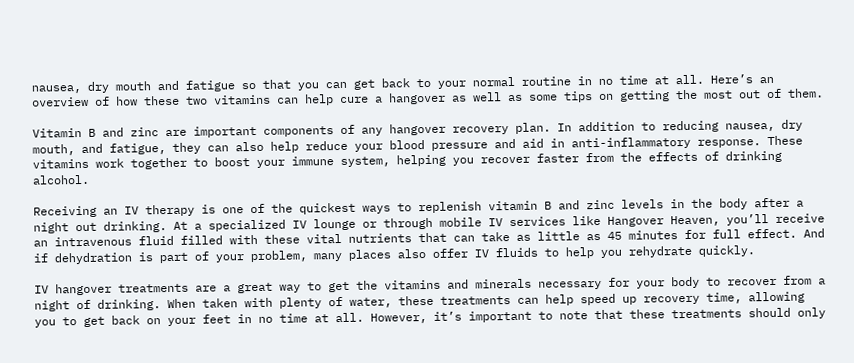nausea, dry mouth and fatigue so that you can get back to your normal routine in no time at all. Here’s an overview of how these two vitamins can help cure a hangover as well as some tips on getting the most out of them.

Vitamin B and zinc are important components of any hangover recovery plan. In addition to reducing nausea, dry mouth, and fatigue, they can also help reduce your blood pressure and aid in anti-inflammatory response. These vitamins work together to boost your immune system, helping you recover faster from the effects of drinking alcohol.

Receiving an IV therapy is one of the quickest ways to replenish vitamin B and zinc levels in the body after a night out drinking. At a specialized IV lounge or through mobile IV services like Hangover Heaven, you’ll receive an intravenous fluid filled with these vital nutrients that can take as little as 45 minutes for full effect. And if dehydration is part of your problem, many places also offer IV fluids to help you rehydrate quickly.

IV hangover treatments are a great way to get the vitamins and minerals necessary for your body to recover from a night of drinking. When taken with plenty of water, these treatments can help speed up recovery time, allowing you to get back on your feet in no time at all. However, it’s important to note that these treatments should only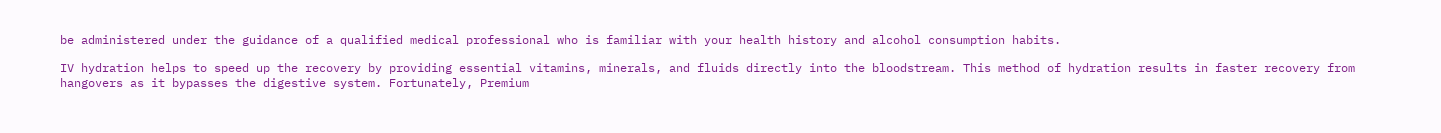be administered under the guidance of a qualified medical professional who is familiar with your health history and alcohol consumption habits.

IV hydration helps to speed up the recovery by providing essential vitamins, minerals, and fluids directly into the bloodstream. This method of hydration results in faster recovery from hangovers as it bypasses the digestive system. Fortunately, Premium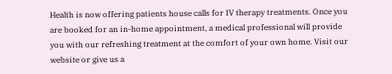Health is now offering patients house calls for IV therapy treatments. Once you are booked for an in-home appointment, a medical professional will provide you with our refreshing treatment at the comfort of your own home. Visit our website or give us a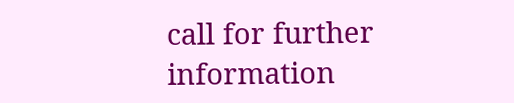call for further information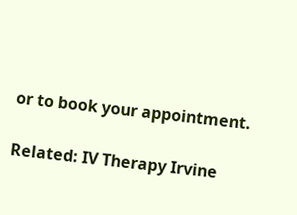or to book your appointment.

Related: IV Therapy Irvine